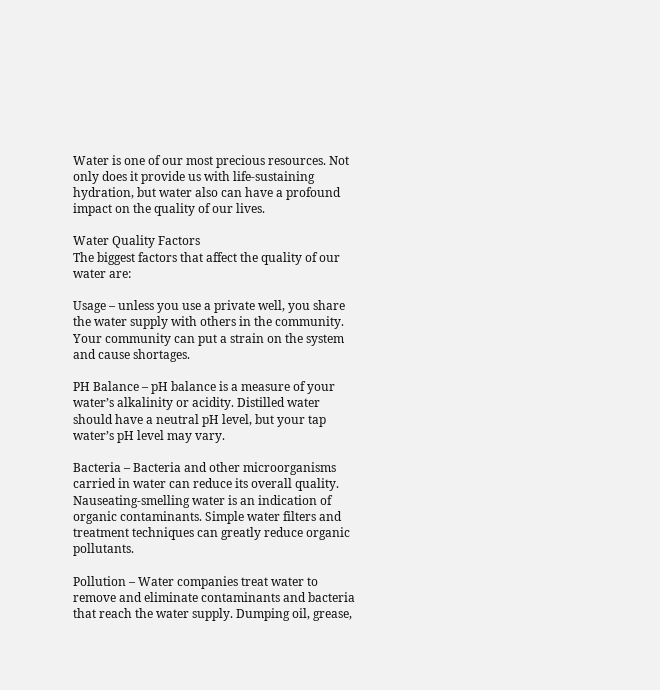Water is one of our most precious resources. Not only does it provide us with life-sustaining hydration, but water also can have a profound impact on the quality of our lives.

Water Quality Factors
The biggest factors that affect the quality of our water are:

Usage – unless you use a private well, you share the water supply with others in the community. Your community can put a strain on the system and cause shortages.

PH Balance – pH balance is a measure of your water’s alkalinity or acidity. Distilled water should have a neutral pH level, but your tap water’s pH level may vary.

Bacteria – Bacteria and other microorganisms carried in water can reduce its overall quality. Nauseating-smelling water is an indication of organic contaminants. Simple water filters and treatment techniques can greatly reduce organic pollutants.

Pollution – Water companies treat water to remove and eliminate contaminants and bacteria that reach the water supply. Dumping oil, grease,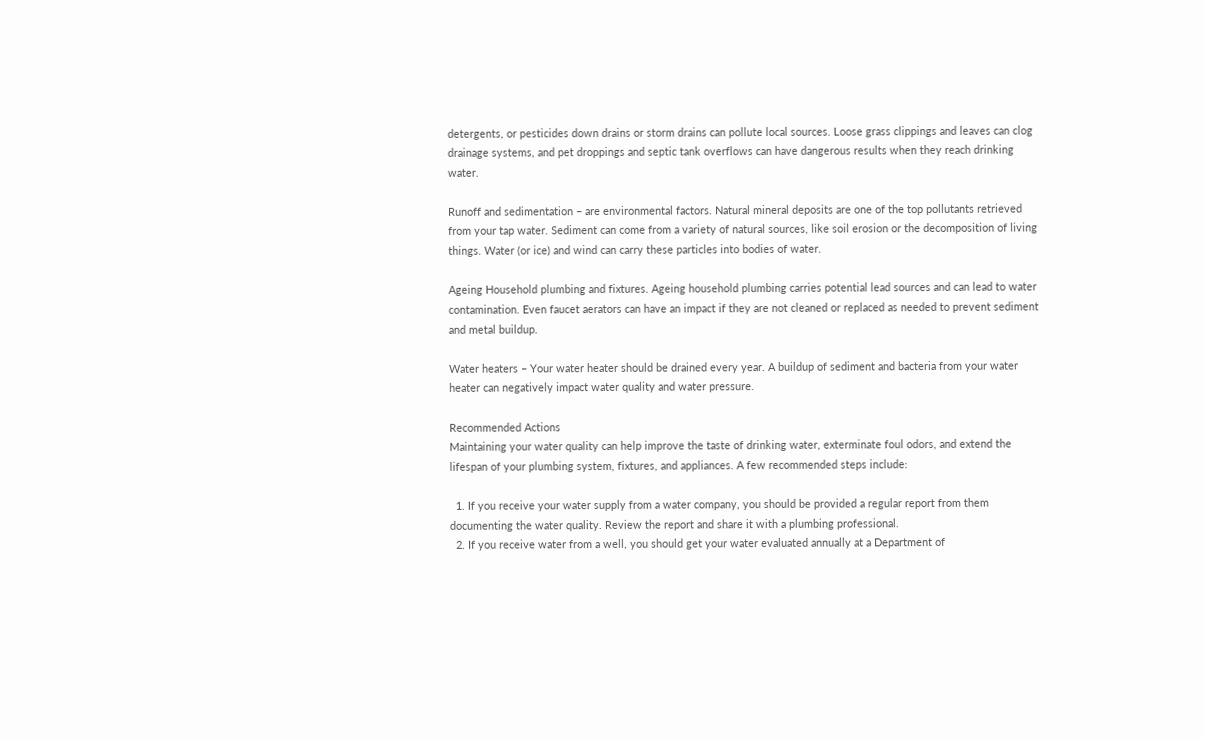detergents, or pesticides down drains or storm drains can pollute local sources. Loose grass clippings and leaves can clog drainage systems, and pet droppings and septic tank overflows can have dangerous results when they reach drinking water.

Runoff and sedimentation – are environmental factors. Natural mineral deposits are one of the top pollutants retrieved from your tap water. Sediment can come from a variety of natural sources, like soil erosion or the decomposition of living things. Water (or ice) and wind can carry these particles into bodies of water.

Ageing Household plumbing and fixtures. Ageing household plumbing carries potential lead sources and can lead to water contamination. Even faucet aerators can have an impact if they are not cleaned or replaced as needed to prevent sediment and metal buildup.

Water heaters – Your water heater should be drained every year. A buildup of sediment and bacteria from your water heater can negatively impact water quality and water pressure.

Recommended Actions
Maintaining your water quality can help improve the taste of drinking water, exterminate foul odors, and extend the lifespan of your plumbing system, fixtures, and appliances. A few recommended steps include:

  1. If you receive your water supply from a water company, you should be provided a regular report from them documenting the water quality. Review the report and share it with a plumbing professional.
  2. If you receive water from a well, you should get your water evaluated annually at a Department of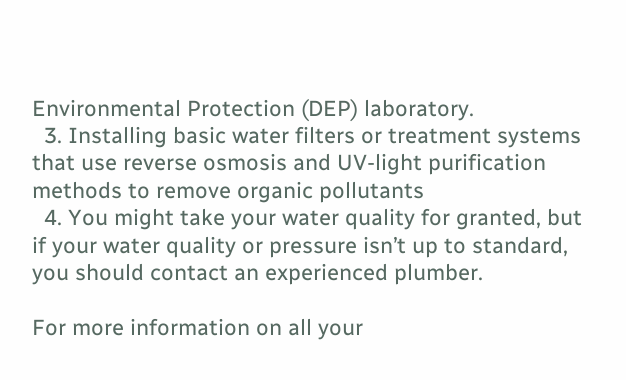Environmental Protection (DEP) laboratory.
  3. Installing basic water filters or treatment systems that use reverse osmosis and UV-light purification methods to remove organic pollutants
  4. You might take your water quality for granted, but if your water quality or pressure isn’t up to standard, you should contact an experienced plumber.

For more information on all your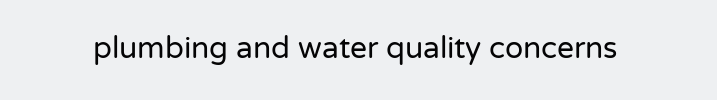plumbing and water quality concerns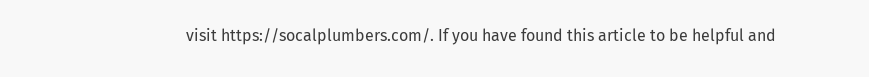visit https://socalplumbers.com/. If you have found this article to be helpful and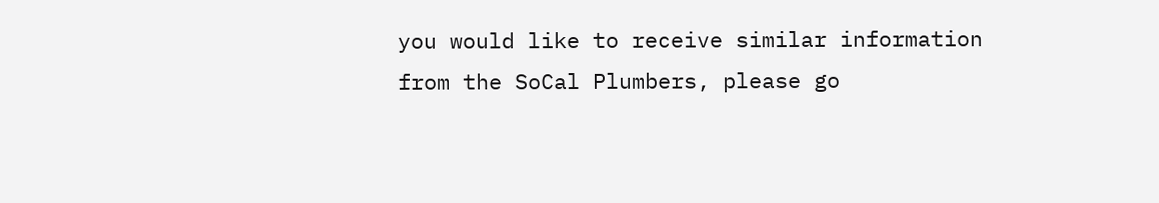you would like to receive similar information from the SoCal Plumbers, please go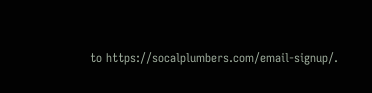to https://socalplumbers.com/email-signup/.